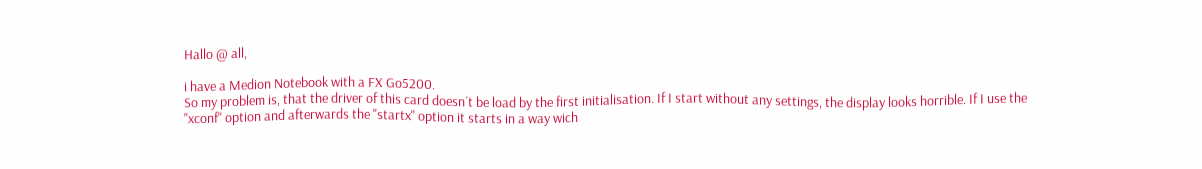Hallo @ all,

i have a Medion Notebook with a FX Go5200.
So my problem is, that the driver of this card doesn´t be load by the first initialisation. If I start without any settings, the display looks horrible. If I use the "xconf" option and afterwards the "startx" option it starts in a way wich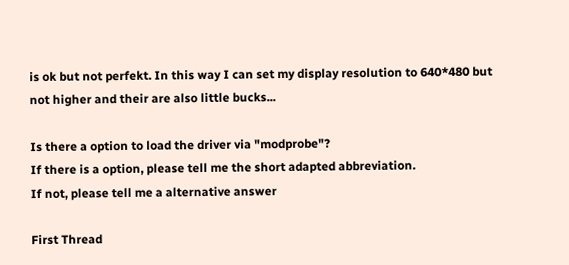is ok but not perfekt. In this way I can set my display resolution to 640*480 but not higher and their are also little bucks...

Is there a option to load the driver via "modprobe"?
If there is a option, please tell me the short adapted abbreviation.
If not, please tell me a alternative answer

First Thread